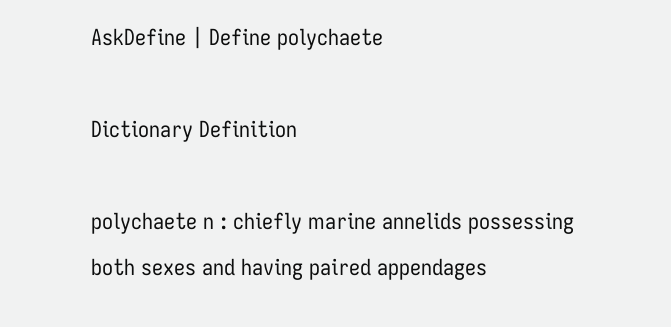AskDefine | Define polychaete

Dictionary Definition

polychaete n : chiefly marine annelids possessing both sexes and having paired appendages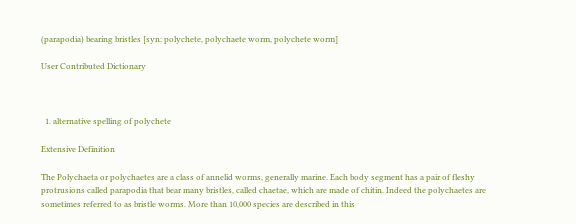(parapodia) bearing bristles [syn: polychete, polychaete worm, polychete worm]

User Contributed Dictionary



  1. alternative spelling of polychete

Extensive Definition

The Polychaeta or polychaetes are a class of annelid worms, generally marine. Each body segment has a pair of fleshy protrusions called parapodia that bear many bristles, called chaetae, which are made of chitin. Indeed the polychaetes are sometimes referred to as bristle worms. More than 10,000 species are described in this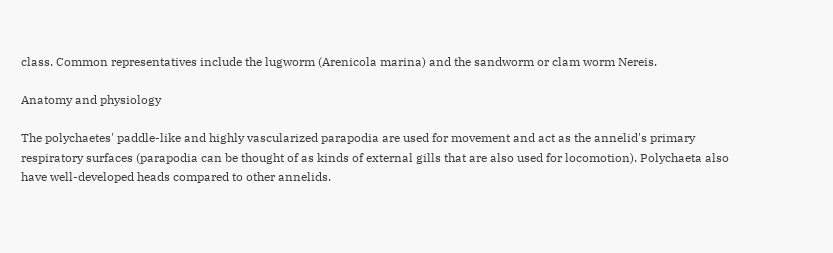class. Common representatives include the lugworm (Arenicola marina) and the sandworm or clam worm Nereis.

Anatomy and physiology

The polychaetes' paddle-like and highly vascularized parapodia are used for movement and act as the annelid's primary respiratory surfaces (parapodia can be thought of as kinds of external gills that are also used for locomotion). Polychaeta also have well-developed heads compared to other annelids.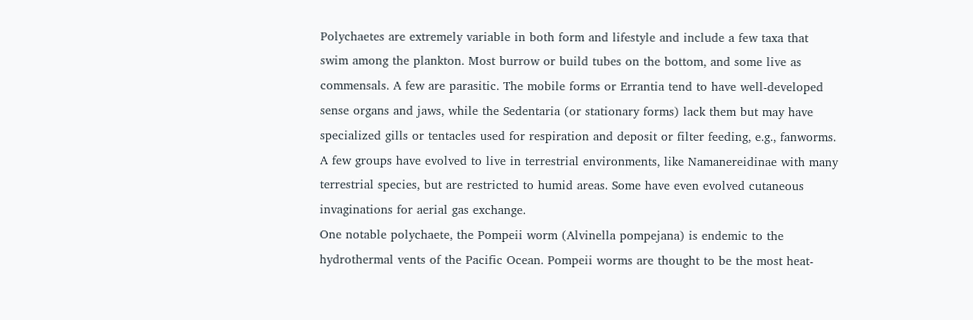Polychaetes are extremely variable in both form and lifestyle and include a few taxa that swim among the plankton. Most burrow or build tubes on the bottom, and some live as commensals. A few are parasitic. The mobile forms or Errantia tend to have well-developed sense organs and jaws, while the Sedentaria (or stationary forms) lack them but may have specialized gills or tentacles used for respiration and deposit or filter feeding, e.g., fanworms.
A few groups have evolved to live in terrestrial environments, like Namanereidinae with many terrestrial species, but are restricted to humid areas. Some have even evolved cutaneous invaginations for aerial gas exchange.
One notable polychaete, the Pompeii worm (Alvinella pompejana) is endemic to the hydrothermal vents of the Pacific Ocean. Pompeii worms are thought to be the most heat-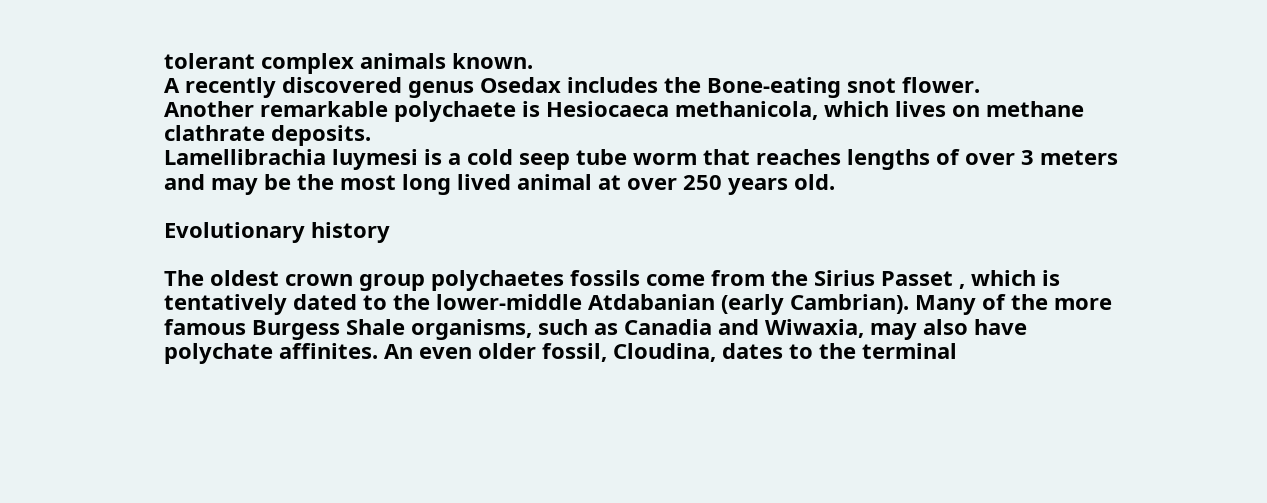tolerant complex animals known.
A recently discovered genus Osedax includes the Bone-eating snot flower.
Another remarkable polychaete is Hesiocaeca methanicola, which lives on methane clathrate deposits.
Lamellibrachia luymesi is a cold seep tube worm that reaches lengths of over 3 meters and may be the most long lived animal at over 250 years old.

Evolutionary history

The oldest crown group polychaetes fossils come from the Sirius Passet , which is tentatively dated to the lower-middle Atdabanian (early Cambrian). Many of the more famous Burgess Shale organisms, such as Canadia and Wiwaxia, may also have polychate affinites. An even older fossil, Cloudina, dates to the terminal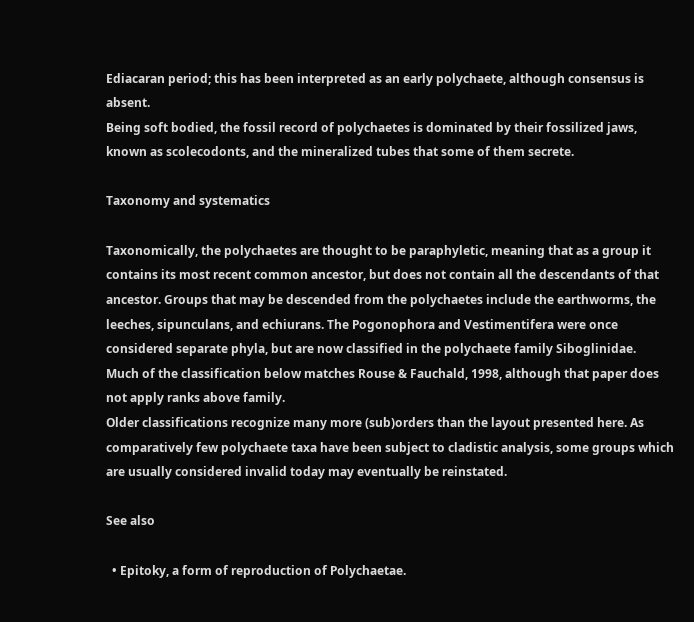Ediacaran period; this has been interpreted as an early polychaete, although consensus is absent.
Being soft bodied, the fossil record of polychaetes is dominated by their fossilized jaws, known as scolecodonts, and the mineralized tubes that some of them secrete.

Taxonomy and systematics

Taxonomically, the polychaetes are thought to be paraphyletic, meaning that as a group it contains its most recent common ancestor, but does not contain all the descendants of that ancestor. Groups that may be descended from the polychaetes include the earthworms, the leeches, sipunculans, and echiurans. The Pogonophora and Vestimentifera were once considered separate phyla, but are now classified in the polychaete family Siboglinidae.
Much of the classification below matches Rouse & Fauchald, 1998, although that paper does not apply ranks above family.
Older classifications recognize many more (sub)orders than the layout presented here. As comparatively few polychaete taxa have been subject to cladistic analysis, some groups which are usually considered invalid today may eventually be reinstated.

See also

  • Epitoky, a form of reproduction of Polychaetae.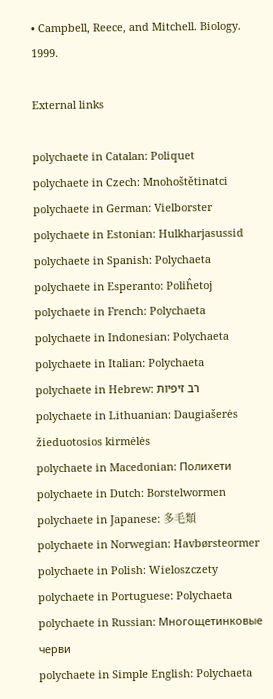• Campbell, Reece, and Mitchell. Biology. 1999.

External links

polychaete in Catalan: Poliquet
polychaete in Czech: Mnohoštětinatci
polychaete in German: Vielborster
polychaete in Estonian: Hulkharjasussid
polychaete in Spanish: Polychaeta
polychaete in Esperanto: Poliĥetoj
polychaete in French: Polychaeta
polychaete in Indonesian: Polychaeta
polychaete in Italian: Polychaeta
polychaete in Hebrew: רב זיפיות
polychaete in Lithuanian: Daugiašerės žieduotosios kirmėlės
polychaete in Macedonian: Полихети
polychaete in Dutch: Borstelwormen
polychaete in Japanese: 多毛類
polychaete in Norwegian: Havbørsteormer
polychaete in Polish: Wieloszczety
polychaete in Portuguese: Polychaeta
polychaete in Russian: Многощетинковые черви
polychaete in Simple English: Polychaeta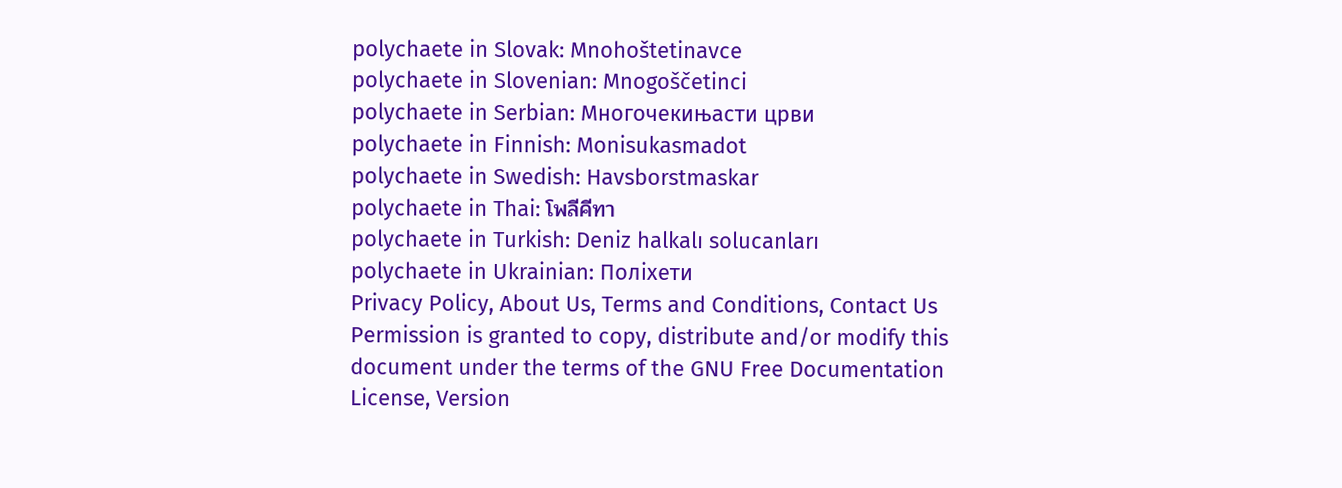polychaete in Slovak: Mnohoštetinavce
polychaete in Slovenian: Mnogoščetinci
polychaete in Serbian: Многочекињасти црви
polychaete in Finnish: Monisukasmadot
polychaete in Swedish: Havsborstmaskar
polychaete in Thai: โพลีคีทา
polychaete in Turkish: Deniz halkalı solucanları
polychaete in Ukrainian: Поліхети
Privacy Policy, About Us, Terms and Conditions, Contact Us
Permission is granted to copy, distribute and/or modify this document under the terms of the GNU Free Documentation License, Version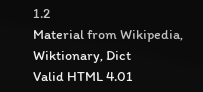1.2
Material from Wikipedia, Wiktionary, Dict
Valid HTML 4.01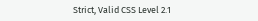Strict, Valid CSS Level 2.1